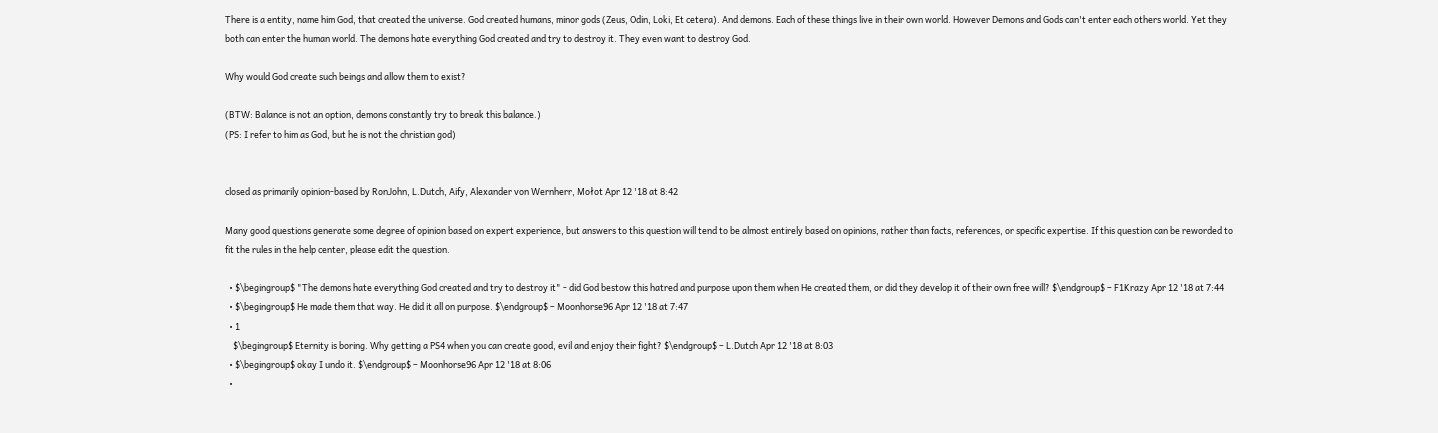There is a entity, name him God, that created the universe. God created humans, minor gods (Zeus, Odin, Loki, Et cetera). And demons. Each of these things live in their own world. However Demons and Gods can't enter each others world. Yet they both can enter the human world. The demons hate everything God created and try to destroy it. They even want to destroy God.

Why would God create such beings and allow them to exist?

(BTW: Balance is not an option, demons constantly try to break this balance.)
(PS: I refer to him as God, but he is not the christian god)


closed as primarily opinion-based by RonJohn, L.Dutch, Aify, Alexander von Wernherr, Mołot Apr 12 '18 at 8:42

Many good questions generate some degree of opinion based on expert experience, but answers to this question will tend to be almost entirely based on opinions, rather than facts, references, or specific expertise. If this question can be reworded to fit the rules in the help center, please edit the question.

  • $\begingroup$ "The demons hate everything God created and try to destroy it" - did God bestow this hatred and purpose upon them when He created them, or did they develop it of their own free will? $\endgroup$ – F1Krazy Apr 12 '18 at 7:44
  • $\begingroup$ He made them that way. He did it all on purpose. $\endgroup$ – Moonhorse96 Apr 12 '18 at 7:47
  • 1
    $\begingroup$ Eternity is boring. Why getting a PS4 when you can create good, evil and enjoy their fight? $\endgroup$ – L.Dutch Apr 12 '18 at 8:03
  • $\begingroup$ okay I undo it. $\endgroup$ – Moonhorse96 Apr 12 '18 at 8:06
  •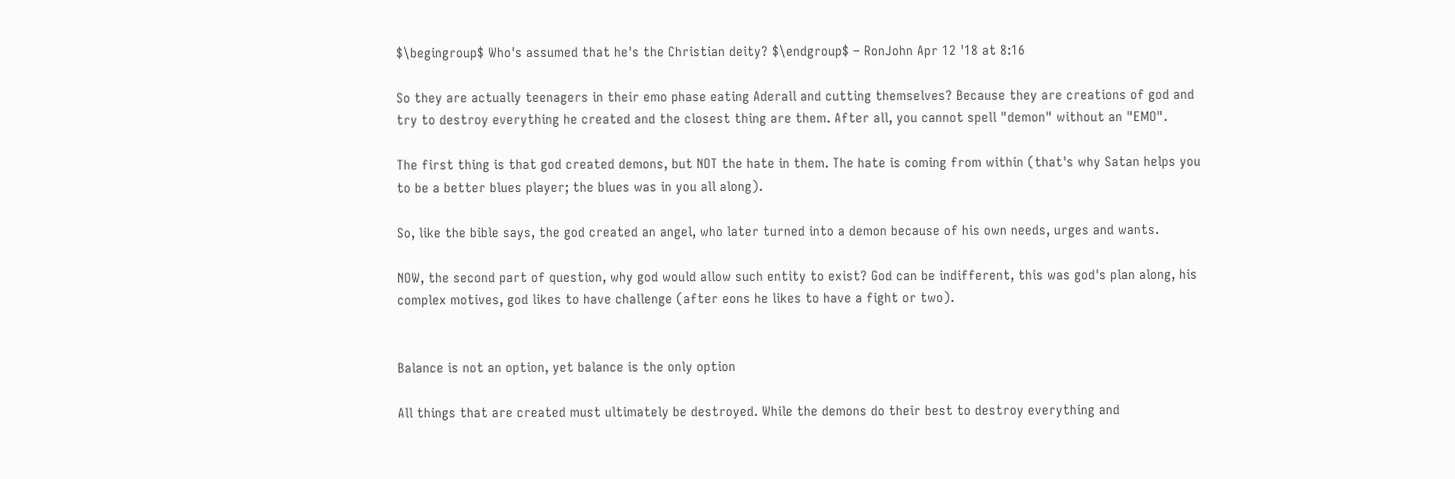$\begingroup$ Who's assumed that he's the Christian deity? $\endgroup$ – RonJohn Apr 12 '18 at 8:16

So they are actually teenagers in their emo phase eating Aderall and cutting themselves? Because they are creations of god and try to destroy everything he created and the closest thing are them. After all, you cannot spell "demon" without an "EMO".

The first thing is that god created demons, but NOT the hate in them. The hate is coming from within (that's why Satan helps you to be a better blues player; the blues was in you all along).

So, like the bible says, the god created an angel, who later turned into a demon because of his own needs, urges and wants.

NOW, the second part of question, why god would allow such entity to exist? God can be indifferent, this was god's plan along, his complex motives, god likes to have challenge (after eons he likes to have a fight or two).


Balance is not an option, yet balance is the only option

All things that are created must ultimately be destroyed. While the demons do their best to destroy everything and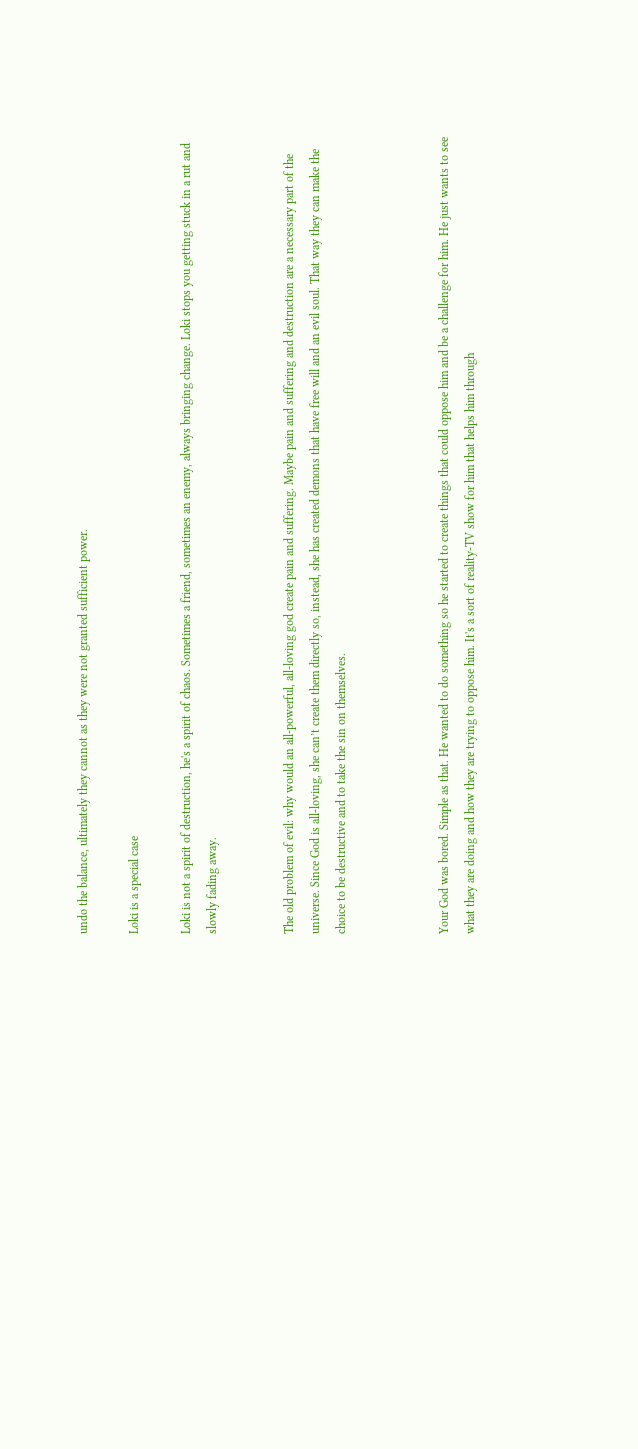undo the balance, ultimately they cannot as they were not granted sufficient power.

Loki is a special case

Loki is not a spirit of destruction, he's a spirit of chaos. Sometimes a friend, sometimes an enemy, always bringing change. Loki stops you getting stuck in a rut and slowly fading away.


The old problem of evil: why would an all-powerful, all-loving god create pain and suffering. Maybe pain and suffering and destruction are a necessary part of the universe. Since God is all-loving, she can’t create them directly so, instead, she has created demons that have free will and an evil soul. That way they can make the choice to be destructive and to take the sin on themselves.



Your God was bored. Simple as that. He wanted to do something so he started to create things that could oppose him and be a challenge for him. He just wants to see what they are doing and how they are trying to oppose him. It's a sort of reality-TV show for him that helps him through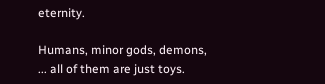eternity.

Humans, minor gods, demons, ... all of them are just toys.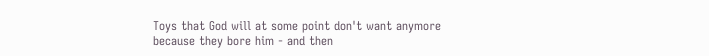Toys that God will at some point don't want anymore because they bore him - and then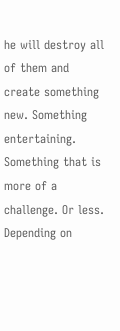he will destroy all of them and create something new. Something entertaining. Something that is more of a challenge. Or less. Depending on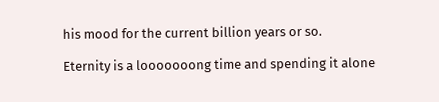his mood for the current billion years or so.

Eternity is a looooooong time and spending it alone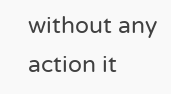without any action it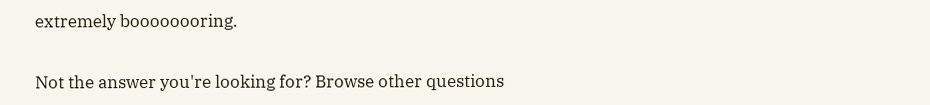extremely boooooooring.


Not the answer you're looking for? Browse other questions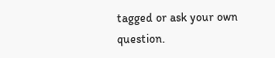tagged or ask your own question.